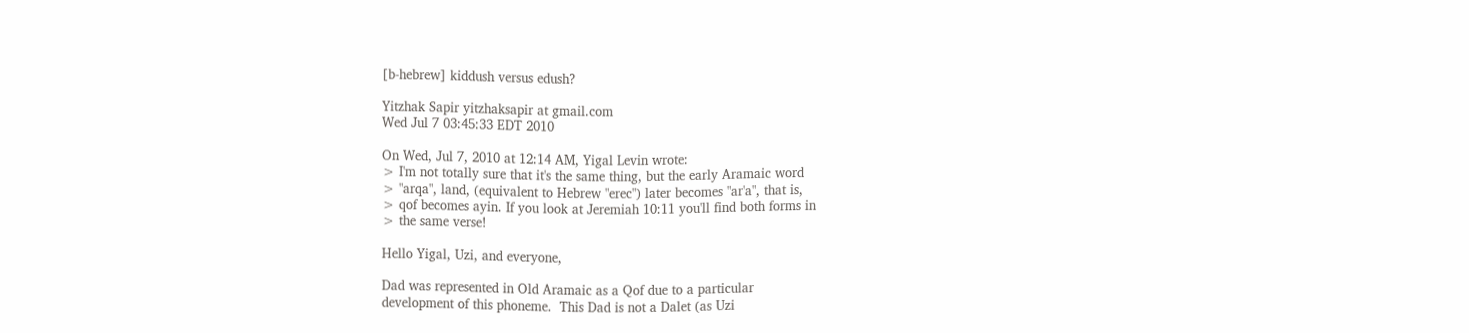[b-hebrew] kiddush versus edush?

Yitzhak Sapir yitzhaksapir at gmail.com
Wed Jul 7 03:45:33 EDT 2010

On Wed, Jul 7, 2010 at 12:14 AM, Yigal Levin wrote:
> I'm not totally sure that it's the same thing, but the early Aramaic word
> "arqa", land, (equivalent to Hebrew "erec") later becomes "ar'a", that is,
> qof becomes ayin. If you look at Jeremiah 10:11 you'll find both forms in
> the same verse!

Hello Yigal, Uzi, and everyone,

Dad was represented in Old Aramaic as a Qof due to a particular
development of this phoneme.  This Dad is not a Dalet (as Uzi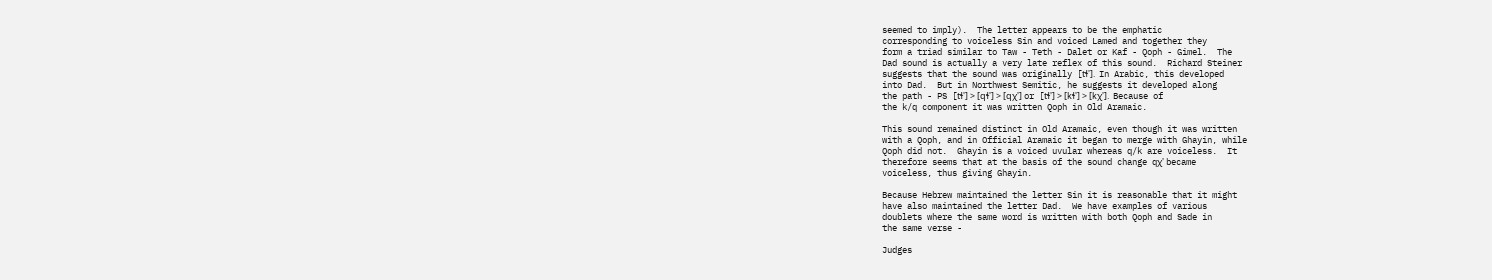seemed to imply).  The letter appears to be the emphatic
corresponding to voiceless Sin and voiced Lamed and together they
form a triad similar to Taw - Teth - Dalet or Kaf - Qoph - Gimel.  The
Dad sound is actually a very late reflex of this sound.  Richard Steiner
suggests that the sound was originally [tɬ'].  In Arabic, this developed
into Dad.  But in Northwest Semitic, he suggests it developed along
the path - PS [tɬ'] > [qɬ'] > [qχ'] or [tɬ'] > [kɬ'] > [kχ'].  Because of
the k/q component it was written Qoph in Old Aramaic.

This sound remained distinct in Old Aramaic, even though it was written
with a Qoph, and in Official Aramaic it began to merge with Ghayin, while
Qoph did not.  Ghayin is a voiced uvular whereas q/k are voiceless.  It
therefore seems that at the basis of the sound change qχ' became
voiceless, thus giving Ghayin.

Because Hebrew maintained the letter Sin it is reasonable that it might
have also maintained the letter Dad.  We have examples of various
doublets where the same word is written with both Qoph and Sade in
the same verse -

Judges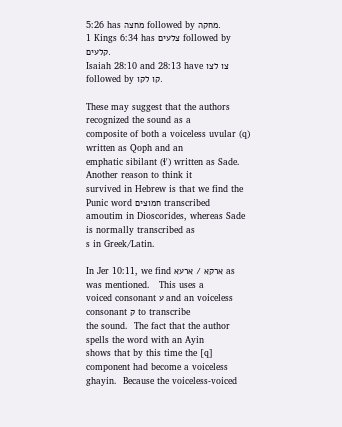5:26 has מחצה followed by מחקה.
1 Kings 6:34 has צלעים followed by קלעים.
Isaiah 28:10 and 28:13 have צו לצו followed by קו לקו.

These may suggest that the authors recognized the sound as a
composite of both a voiceless uvular (q) written as Qoph and an
emphatic sibilant (ɬ') written as Sade.  Another reason to think it
survived in Hebrew is that we find the Punic word חמוצים transcribed
amoutim in Dioscorides, whereas Sade is normally transcribed as
s in Greek/Latin.

In Jer 10:11, we find ארקא / ארעא as was mentioned.   This uses a
voiced consonant ע and an voiceless consonant ק to transcribe
the sound.  The fact that the author spells the word with an Ayin
shows that by this time the [q] component had become a voiceless
ghayin.  Because the voiceless-voiced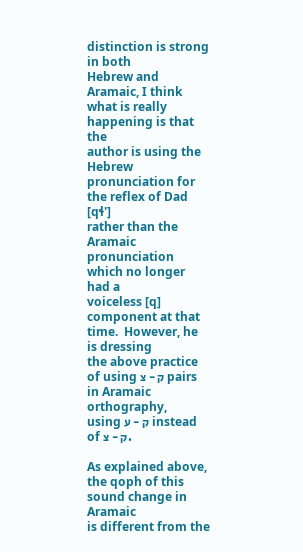distinction is strong in both
Hebrew and Aramaic, I think what is really happening is that the
author is using the Hebrew pronunciation for the reflex of Dad [qɬ']
rather than the Aramaic pronunciation which no longer had a
voiceless [q] component at that time.  However, he is dressing
the above practice of using ק - צ pairs in Aramaic orthography,
using ק - ע instead of ק - צ.

As explained above, the qoph of this sound change in Aramaic
is different from the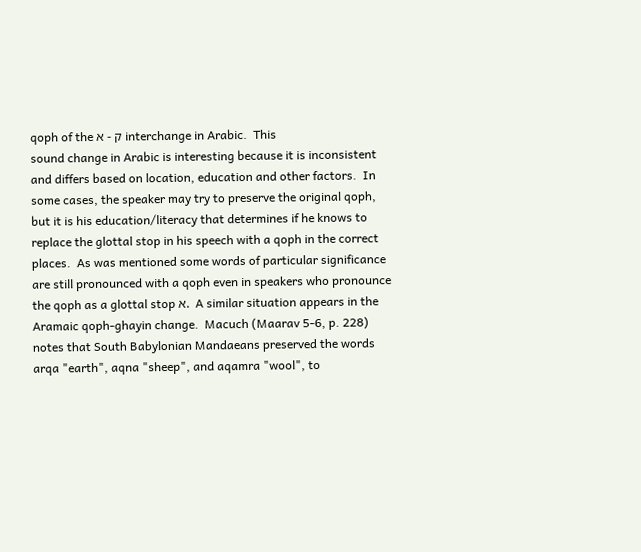qoph of the ק - א interchange in Arabic.  This
sound change in Arabic is interesting because it is inconsistent
and differs based on location, education and other factors.  In
some cases, the speaker may try to preserve the original qoph,
but it is his education/literacy that determines if he knows to
replace the glottal stop in his speech with a qoph in the correct
places.  As was mentioned some words of particular significance
are still pronounced with a qoph even in speakers who pronounce
the qoph as a glottal stop א.  A similar situation appears in the
Aramaic qoph-ghayin change.  Macuch (Maarav 5-6, p. 228)
notes that South Babylonian Mandaeans preserved the words
arqa "earth", aqna "sheep", and aqamra "wool", to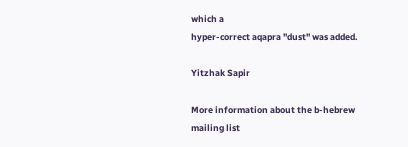which a
hyper-correct aqapra "dust" was added.

Yitzhak Sapir

More information about the b-hebrew mailing list